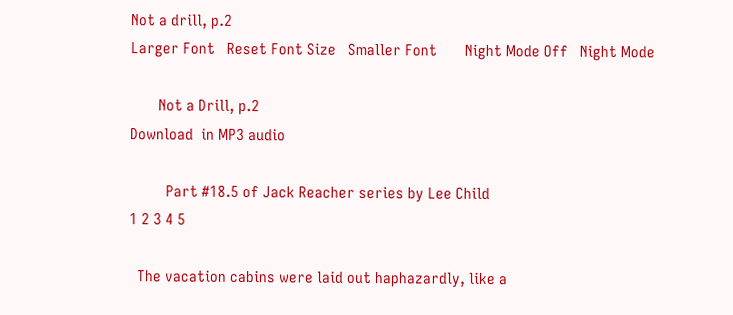Not a drill, p.2
Larger Font   Reset Font Size   Smaller Font       Night Mode Off   Night Mode

       Not a Drill, p.2
Download  in MP3 audio

         Part #18.5 of Jack Reacher series by Lee Child
1 2 3 4 5

  The vacation cabins were laid out haphazardly, like a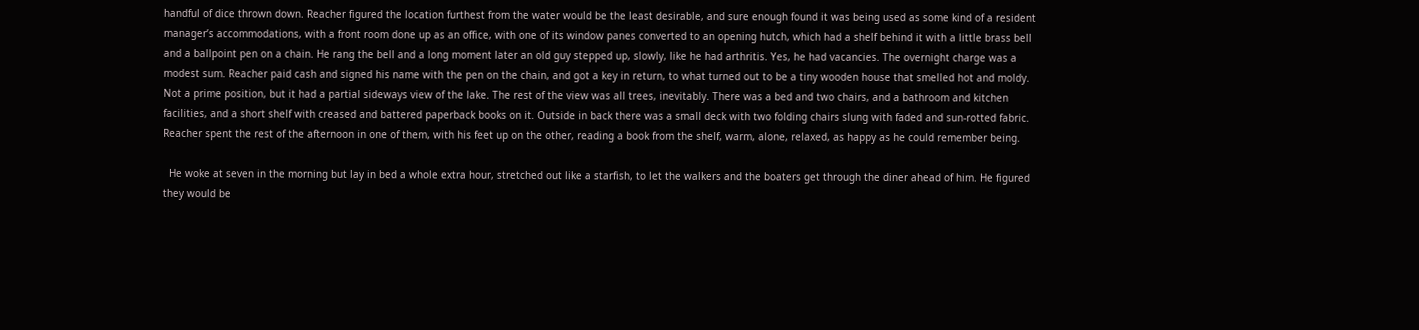handful of dice thrown down. Reacher figured the location furthest from the water would be the least desirable, and sure enough found it was being used as some kind of a resident manager’s accommodations, with a front room done up as an office, with one of its window panes converted to an opening hutch, which had a shelf behind it with a little brass bell and a ballpoint pen on a chain. He rang the bell and a long moment later an old guy stepped up, slowly, like he had arthritis. Yes, he had vacancies. The overnight charge was a modest sum. Reacher paid cash and signed his name with the pen on the chain, and got a key in return, to what turned out to be a tiny wooden house that smelled hot and moldy. Not a prime position, but it had a partial sideways view of the lake. The rest of the view was all trees, inevitably. There was a bed and two chairs, and a bathroom and kitchen facilities, and a short shelf with creased and battered paperback books on it. Outside in back there was a small deck with two folding chairs slung with faded and sun-rotted fabric. Reacher spent the rest of the afternoon in one of them, with his feet up on the other, reading a book from the shelf, warm, alone, relaxed, as happy as he could remember being.

  He woke at seven in the morning but lay in bed a whole extra hour, stretched out like a starfish, to let the walkers and the boaters get through the diner ahead of him. He figured they would be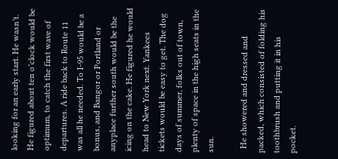looking for an early start. He wasn’t. He figured about ten o’clock would be optimum, to catch the first wave of departures. A ride back to Route 11 was all he needed. To I-95 would be a bonus, and Bangor or Portland or anyplace further south would be the icing on the cake. He figured he would head to New York next. Yankees tickets would be easy to get. The dog days of summer, folks out of town, plenty of space in the high seats in the sun.

  He showered and dressed and packed, which consisted of folding his toothbrush and putting it in his pocket.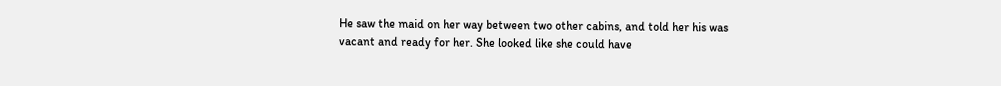He saw the maid on her way between two other cabins, and told her his was vacant and ready for her. She looked like she could have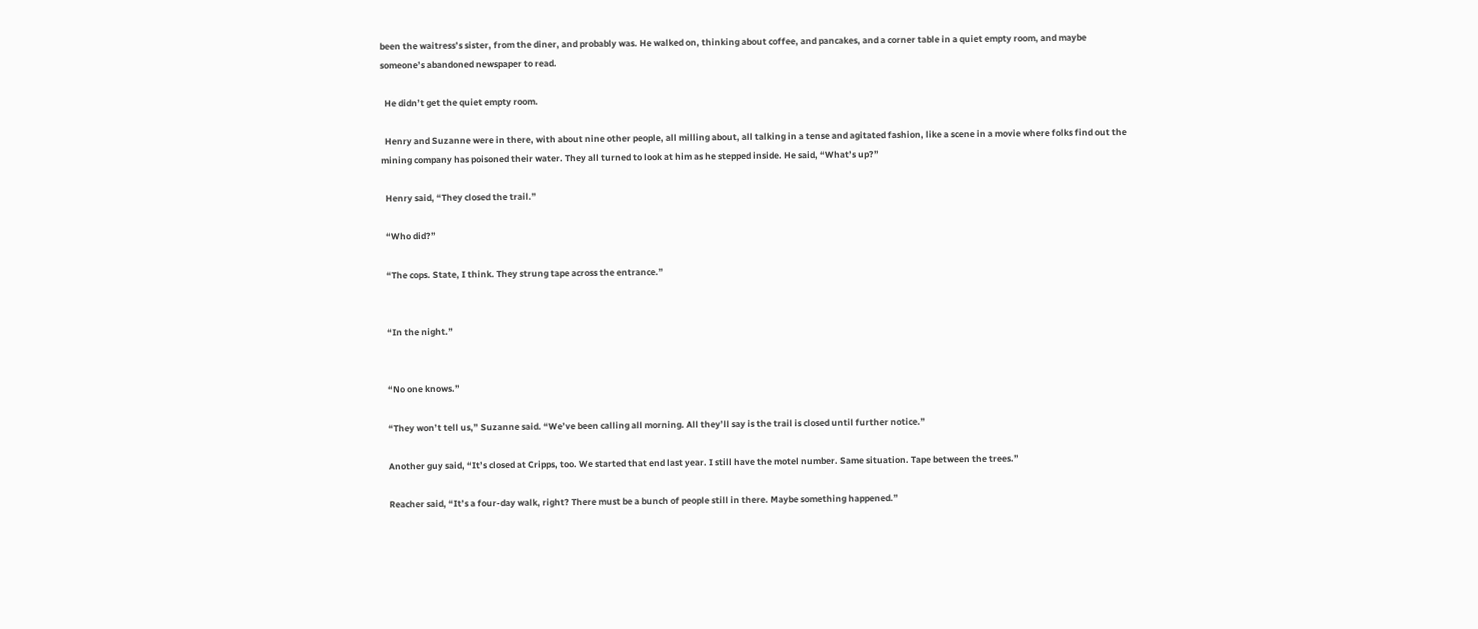been the waitress’s sister, from the diner, and probably was. He walked on, thinking about coffee, and pancakes, and a corner table in a quiet empty room, and maybe someone’s abandoned newspaper to read.

  He didn’t get the quiet empty room.

  Henry and Suzanne were in there, with about nine other people, all milling about, all talking in a tense and agitated fashion, like a scene in a movie where folks find out the mining company has poisoned their water. They all turned to look at him as he stepped inside. He said, “What’s up?”

  Henry said, “They closed the trail.”

  “Who did?”

  “The cops. State, I think. They strung tape across the entrance.”


  “In the night.”


  “No one knows.”

  “They won’t tell us,” Suzanne said. “We’ve been calling all morning. All they’ll say is the trail is closed until further notice.”

  Another guy said, “It’s closed at Cripps, too. We started that end last year. I still have the motel number. Same situation. Tape between the trees.”

  Reacher said, “It’s a four-day walk, right? There must be a bunch of people still in there. Maybe something happened.”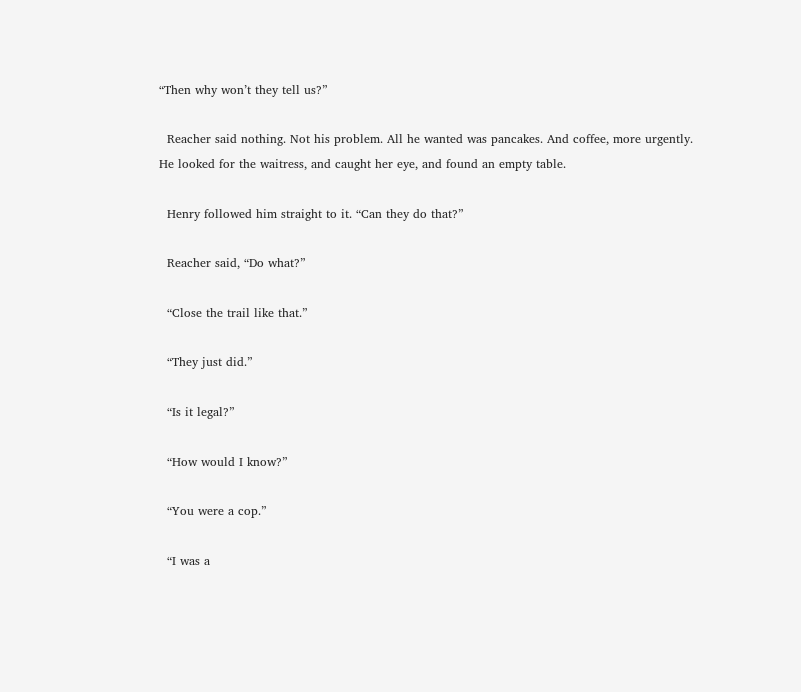“Then why won’t they tell us?”

  Reacher said nothing. Not his problem. All he wanted was pancakes. And coffee, more urgently. He looked for the waitress, and caught her eye, and found an empty table.

  Henry followed him straight to it. “Can they do that?”

  Reacher said, “Do what?”

  “Close the trail like that.”

  “They just did.”

  “Is it legal?”

  “How would I know?”

  “You were a cop.”

  “I was a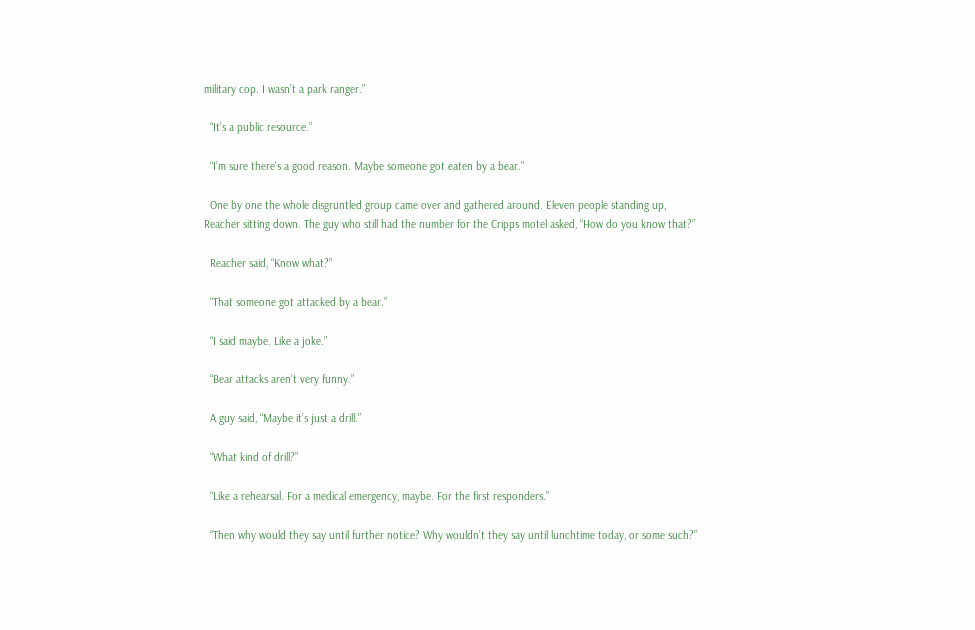military cop. I wasn’t a park ranger.”

  “It’s a public resource.”

  “I’m sure there’s a good reason. Maybe someone got eaten by a bear.”

  One by one the whole disgruntled group came over and gathered around. Eleven people standing up, Reacher sitting down. The guy who still had the number for the Cripps motel asked, “How do you know that?”

  Reacher said, “Know what?”

  “That someone got attacked by a bear.”

  “I said maybe. Like a joke.”

  “Bear attacks aren’t very funny.”

  A guy said, “Maybe it’s just a drill.”

  “What kind of drill?”

  “Like a rehearsal. For a medical emergency, maybe. For the first responders.”

  “Then why would they say until further notice? Why wouldn’t they say until lunchtime today, or some such?”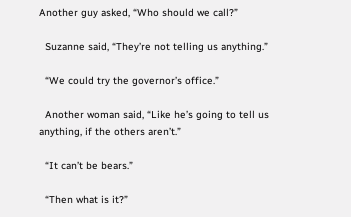Another guy asked, “Who should we call?”

  Suzanne said, “They’re not telling us anything.”

  “We could try the governor’s office.”

  Another woman said, “Like he’s going to tell us anything, if the others aren’t.”

  “It can’t be bears.”

  “Then what is it?”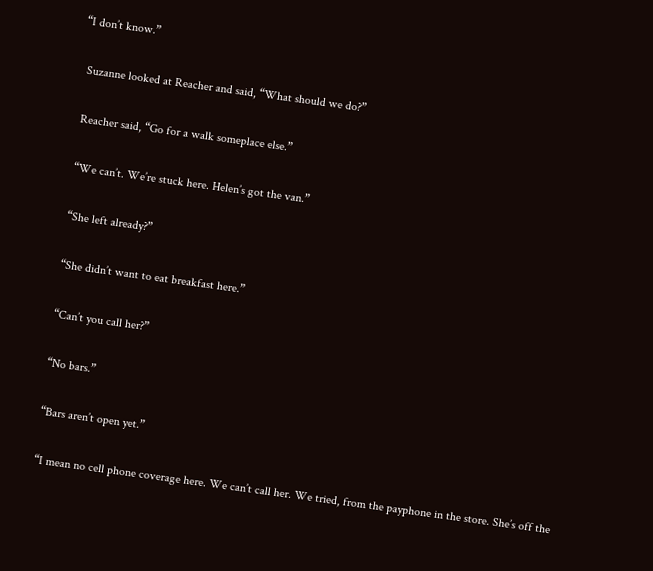“I don’t know.”

  Suzanne looked at Reacher and said, “What should we do?”

  Reacher said, “Go for a walk someplace else.”

  “We can’t. We’re stuck here. Helen’s got the van.”

  “She left already?”

  “She didn’t want to eat breakfast here.”

  “Can’t you call her?”

  “No bars.”

  “Bars aren’t open yet.”

  “I mean no cell phone coverage here. We can’t call her. We tried, from the payphone in the store. She’s off the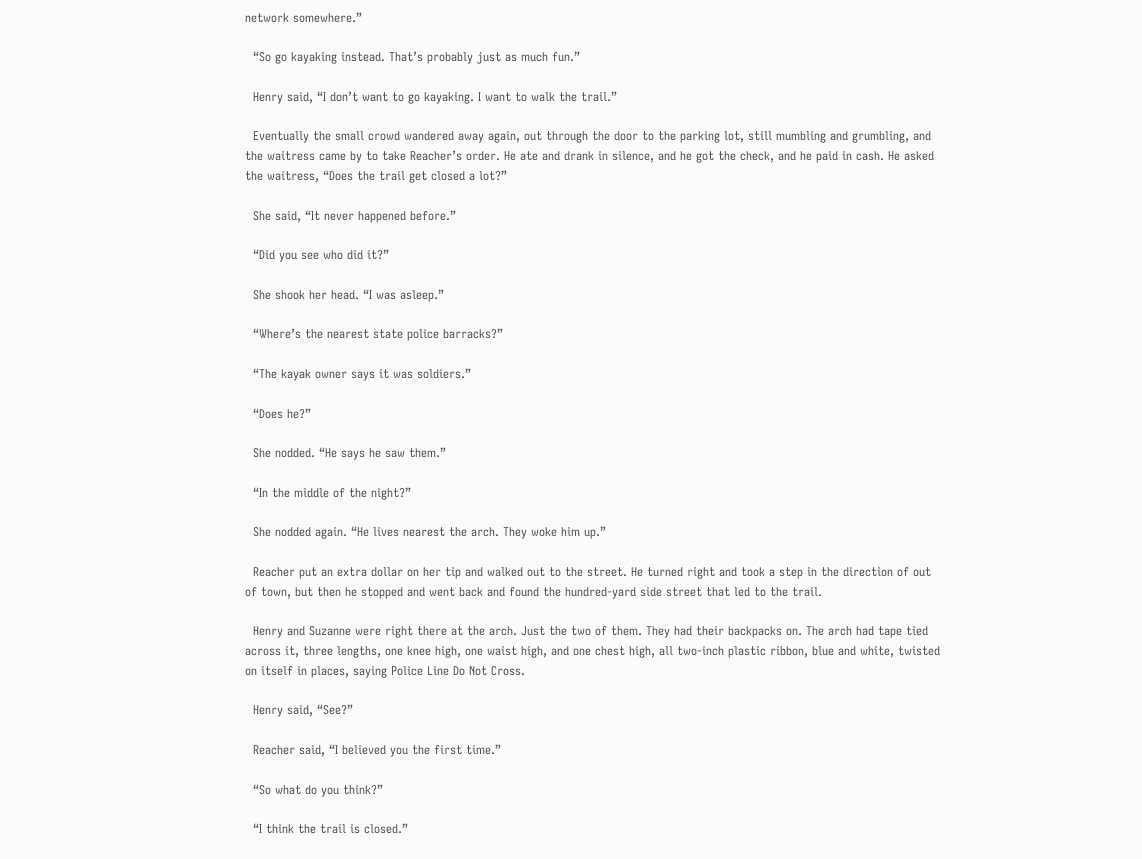network somewhere.”

  “So go kayaking instead. That’s probably just as much fun.”

  Henry said, “I don’t want to go kayaking. I want to walk the trail.”

  Eventually the small crowd wandered away again, out through the door to the parking lot, still mumbling and grumbling, and the waitress came by to take Reacher’s order. He ate and drank in silence, and he got the check, and he paid in cash. He asked the waitress, “Does the trail get closed a lot?”

  She said, “It never happened before.”

  “Did you see who did it?”

  She shook her head. “I was asleep.”

  “Where’s the nearest state police barracks?”

  “The kayak owner says it was soldiers.”

  “Does he?”

  She nodded. “He says he saw them.”

  “In the middle of the night?”

  She nodded again. “He lives nearest the arch. They woke him up.”

  Reacher put an extra dollar on her tip and walked out to the street. He turned right and took a step in the direction of out of town, but then he stopped and went back and found the hundred-yard side street that led to the trail.

  Henry and Suzanne were right there at the arch. Just the two of them. They had their backpacks on. The arch had tape tied across it, three lengths, one knee high, one waist high, and one chest high, all two-inch plastic ribbon, blue and white, twisted on itself in places, saying Police Line Do Not Cross.

  Henry said, “See?”

  Reacher said, “I believed you the first time.”

  “So what do you think?”

  “I think the trail is closed.”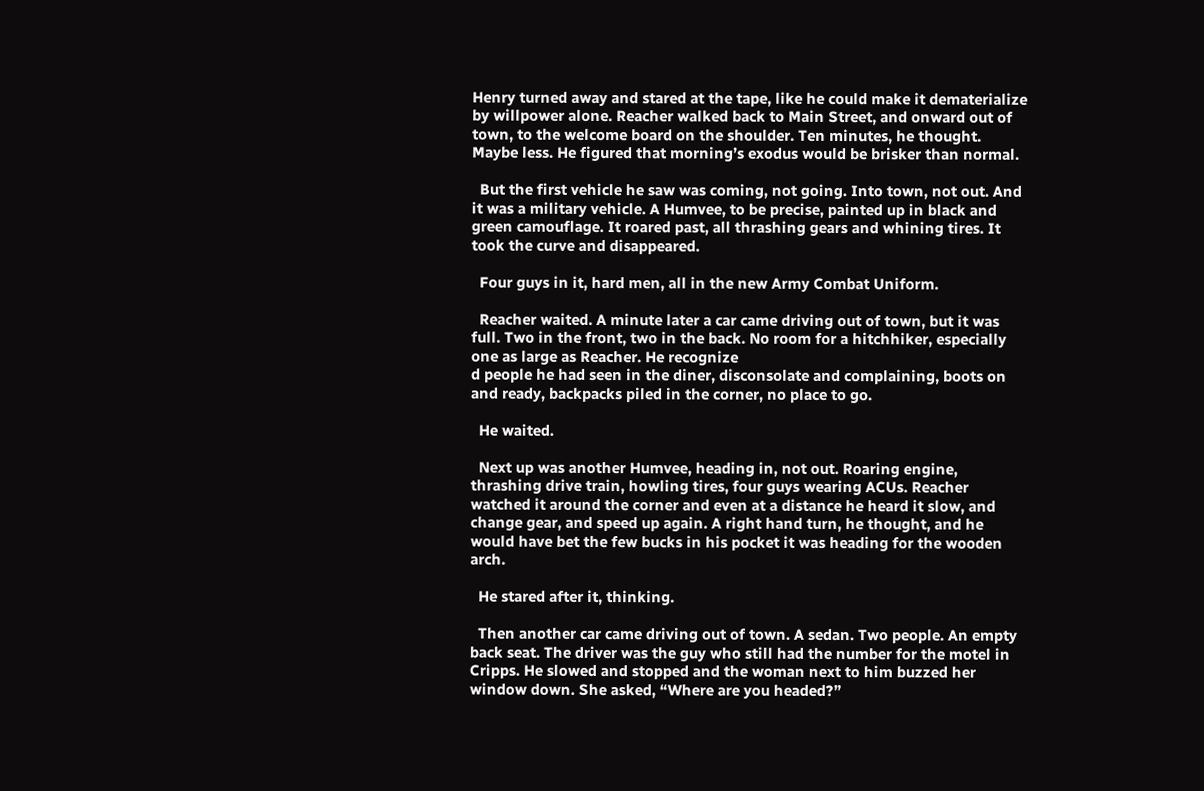Henry turned away and stared at the tape, like he could make it dematerialize by willpower alone. Reacher walked back to Main Street, and onward out of town, to the welcome board on the shoulder. Ten minutes, he thought. Maybe less. He figured that morning’s exodus would be brisker than normal.

  But the first vehicle he saw was coming, not going. Into town, not out. And it was a military vehicle. A Humvee, to be precise, painted up in black and green camouflage. It roared past, all thrashing gears and whining tires. It took the curve and disappeared.

  Four guys in it, hard men, all in the new Army Combat Uniform.

  Reacher waited. A minute later a car came driving out of town, but it was full. Two in the front, two in the back. No room for a hitchhiker, especially one as large as Reacher. He recognize
d people he had seen in the diner, disconsolate and complaining, boots on and ready, backpacks piled in the corner, no place to go.

  He waited.

  Next up was another Humvee, heading in, not out. Roaring engine, thrashing drive train, howling tires, four guys wearing ACUs. Reacher watched it around the corner and even at a distance he heard it slow, and change gear, and speed up again. A right hand turn, he thought, and he would have bet the few bucks in his pocket it was heading for the wooden arch.

  He stared after it, thinking.

  Then another car came driving out of town. A sedan. Two people. An empty back seat. The driver was the guy who still had the number for the motel in Cripps. He slowed and stopped and the woman next to him buzzed her window down. She asked, “Where are you headed?”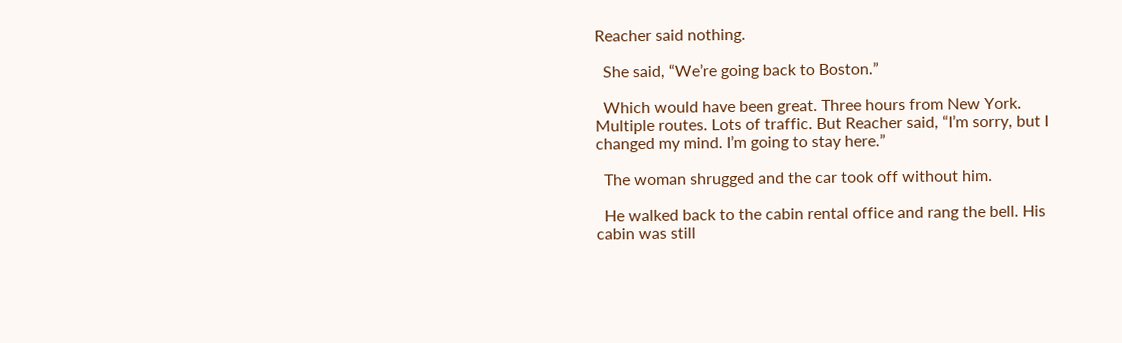Reacher said nothing.

  She said, “We’re going back to Boston.”

  Which would have been great. Three hours from New York. Multiple routes. Lots of traffic. But Reacher said, “I’m sorry, but I changed my mind. I’m going to stay here.”

  The woman shrugged and the car took off without him.

  He walked back to the cabin rental office and rang the bell. His cabin was still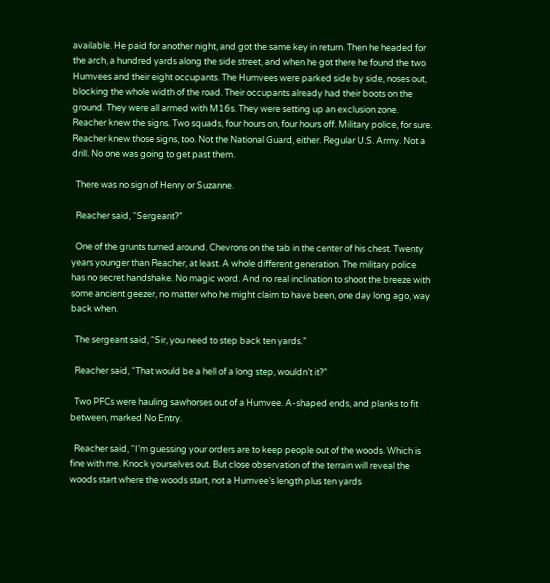available. He paid for another night, and got the same key in return. Then he headed for the arch, a hundred yards along the side street, and when he got there he found the two Humvees and their eight occupants. The Humvees were parked side by side, noses out, blocking the whole width of the road. Their occupants already had their boots on the ground. They were all armed with M16s. They were setting up an exclusion zone. Reacher knew the signs. Two squads, four hours on, four hours off. Military police, for sure. Reacher knew those signs, too. Not the National Guard, either. Regular U.S. Army. Not a drill. No one was going to get past them.

  There was no sign of Henry or Suzanne.

  Reacher said, “Sergeant?”

  One of the grunts turned around. Chevrons on the tab in the center of his chest. Twenty years younger than Reacher, at least. A whole different generation. The military police has no secret handshake. No magic word. And no real inclination to shoot the breeze with some ancient geezer, no matter who he might claim to have been, one day long ago, way back when.

  The sergeant said, “Sir, you need to step back ten yards.”

  Reacher said, “That would be a hell of a long step, wouldn’t it?”

  Two PFCs were hauling sawhorses out of a Humvee. A-shaped ends, and planks to fit between, marked No Entry.

  Reacher said, “I’m guessing your orders are to keep people out of the woods. Which is fine with me. Knock yourselves out. But close observation of the terrain will reveal the woods start where the woods start, not a Humvee’s length plus ten yards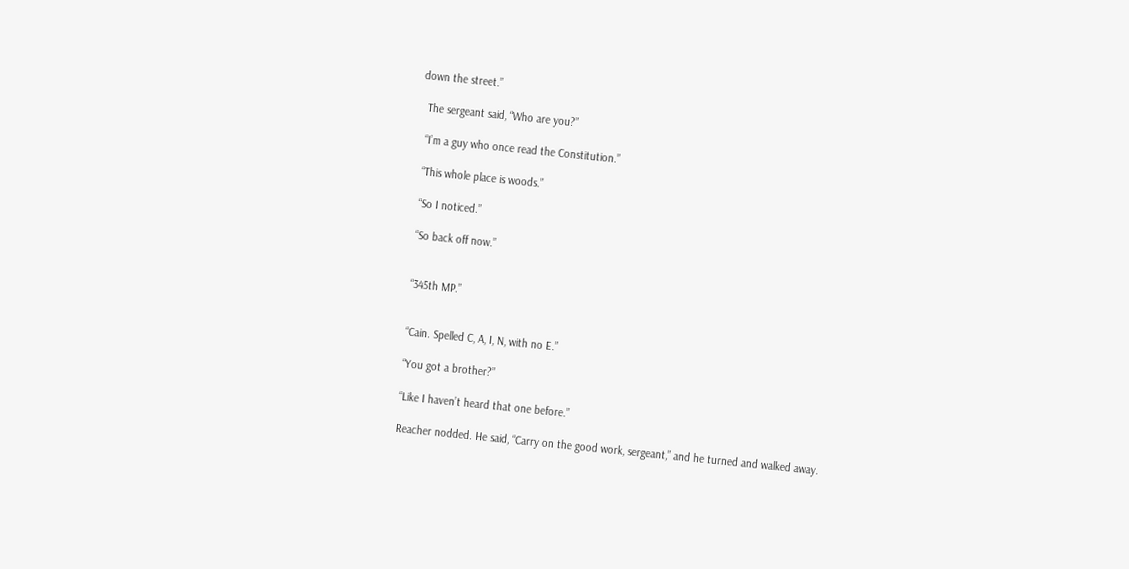down the street.”

  The sergeant said, “Who are you?”

  “I’m a guy who once read the Constitution.”

  “This whole place is woods.”

  “So I noticed.”

  “So back off now.”


  “345th MP.”


  “Cain. Spelled C, A, I, N, with no E.”

  “You got a brother?”

  “Like I haven’t heard that one before.”

  Reacher nodded. He said, “Carry on the good work, sergeant,” and he turned and walked away.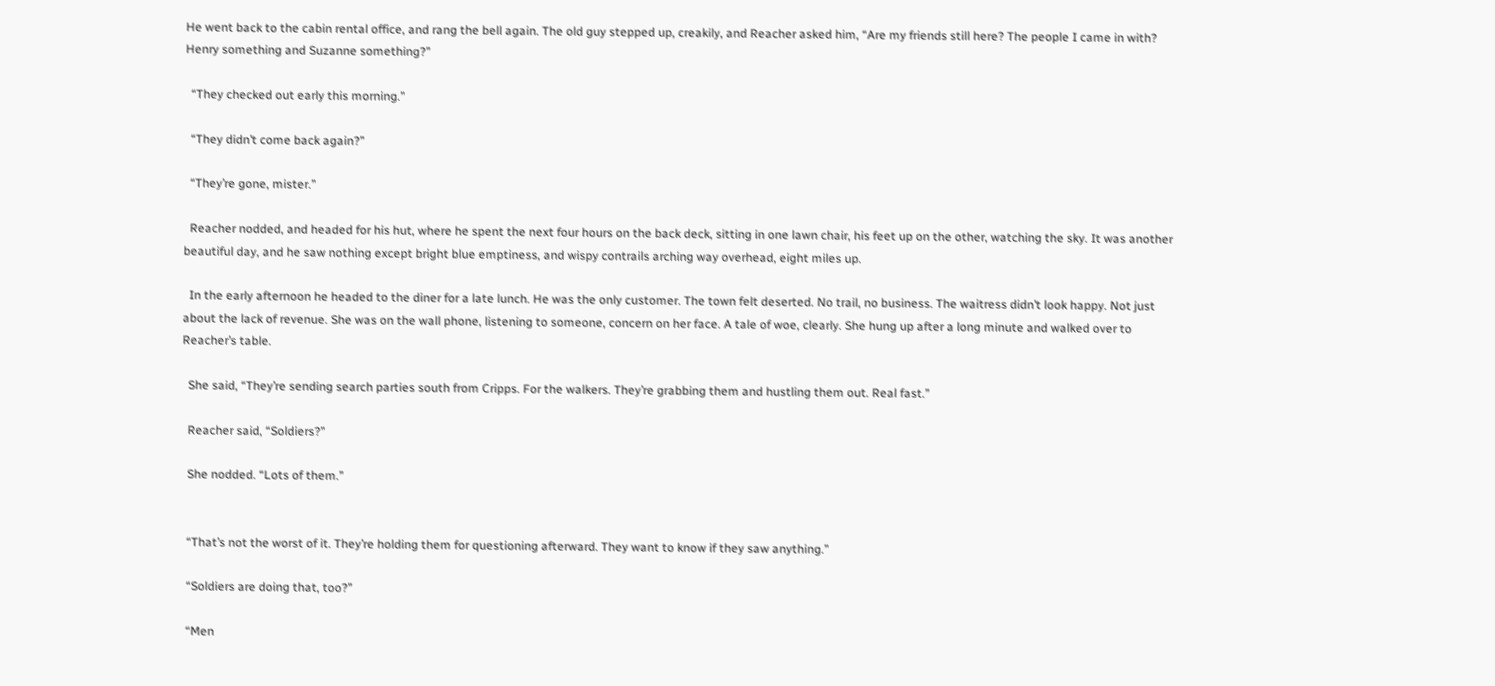He went back to the cabin rental office, and rang the bell again. The old guy stepped up, creakily, and Reacher asked him, “Are my friends still here? The people I came in with? Henry something and Suzanne something?”

  “They checked out early this morning.”

  “They didn’t come back again?”

  “They’re gone, mister.”

  Reacher nodded, and headed for his hut, where he spent the next four hours on the back deck, sitting in one lawn chair, his feet up on the other, watching the sky. It was another beautiful day, and he saw nothing except bright blue emptiness, and wispy contrails arching way overhead, eight miles up.

  In the early afternoon he headed to the diner for a late lunch. He was the only customer. The town felt deserted. No trail, no business. The waitress didn’t look happy. Not just about the lack of revenue. She was on the wall phone, listening to someone, concern on her face. A tale of woe, clearly. She hung up after a long minute and walked over to Reacher’s table.

  She said, “They’re sending search parties south from Cripps. For the walkers. They’re grabbing them and hustling them out. Real fast.”

  Reacher said, “Soldiers?”

  She nodded. “Lots of them.”


  “That’s not the worst of it. They’re holding them for questioning afterward. They want to know if they saw anything.”

  “Soldiers are doing that, too?”

  “Men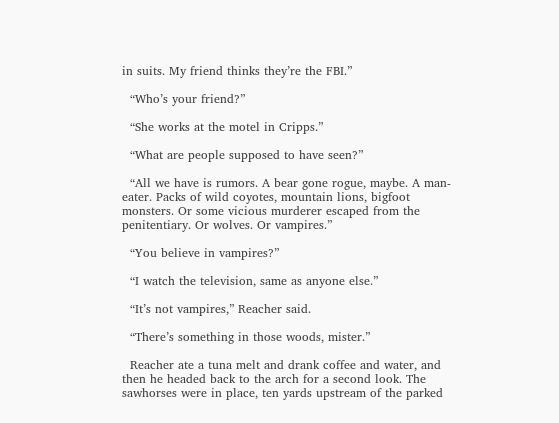in suits. My friend thinks they’re the FBI.”

  “Who’s your friend?”

  “She works at the motel in Cripps.”

  “What are people supposed to have seen?”

  “All we have is rumors. A bear gone rogue, maybe. A man-eater. Packs of wild coyotes, mountain lions, bigfoot monsters. Or some vicious murderer escaped from the penitentiary. Or wolves. Or vampires.”

  “You believe in vampires?”

  “I watch the television, same as anyone else.”

  “It’s not vampires,” Reacher said.

  “There’s something in those woods, mister.”

  Reacher ate a tuna melt and drank coffee and water, and then he headed back to the arch for a second look. The sawhorses were in place, ten yards upstream of the parked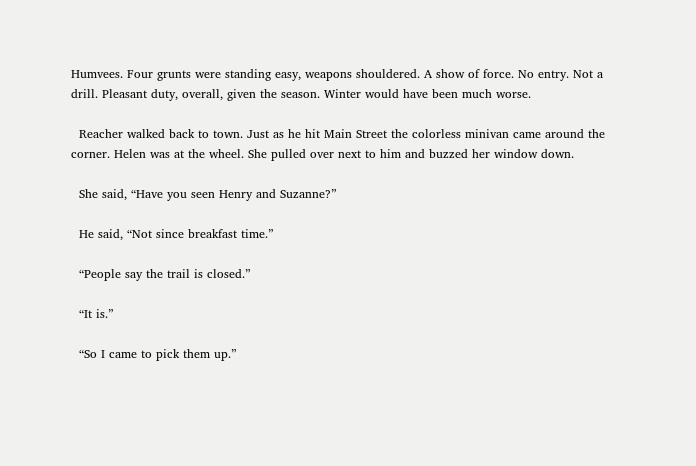Humvees. Four grunts were standing easy, weapons shouldered. A show of force. No entry. Not a drill. Pleasant duty, overall, given the season. Winter would have been much worse.

  Reacher walked back to town. Just as he hit Main Street the colorless minivan came around the corner. Helen was at the wheel. She pulled over next to him and buzzed her window down.

  She said, “Have you seen Henry and Suzanne?”

  He said, “Not since breakfast time.”

  “People say the trail is closed.”

  “It is.”

  “So I came to pick them up.”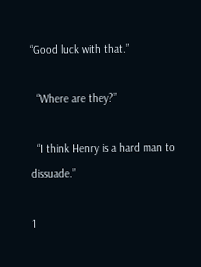“Good luck with that.”

  “Where are they?”

  “I think Henry is a hard man to dissuade.”

1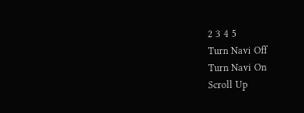2 3 4 5
Turn Navi Off
Turn Navi On
Scroll Up